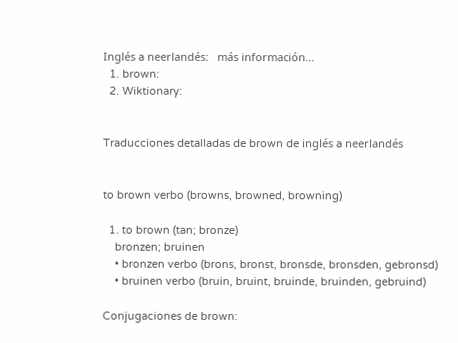Inglés a neerlandés:   más información...
  1. brown:
  2. Wiktionary:


Traducciones detalladas de brown de inglés a neerlandés


to brown verbo (browns, browned, browning)

  1. to brown (tan; bronze)
    bronzen; bruinen
    • bronzen verbo (brons, bronst, bronsde, bronsden, gebronsd)
    • bruinen verbo (bruin, bruint, bruinde, bruinden, gebruind)

Conjugaciones de brown: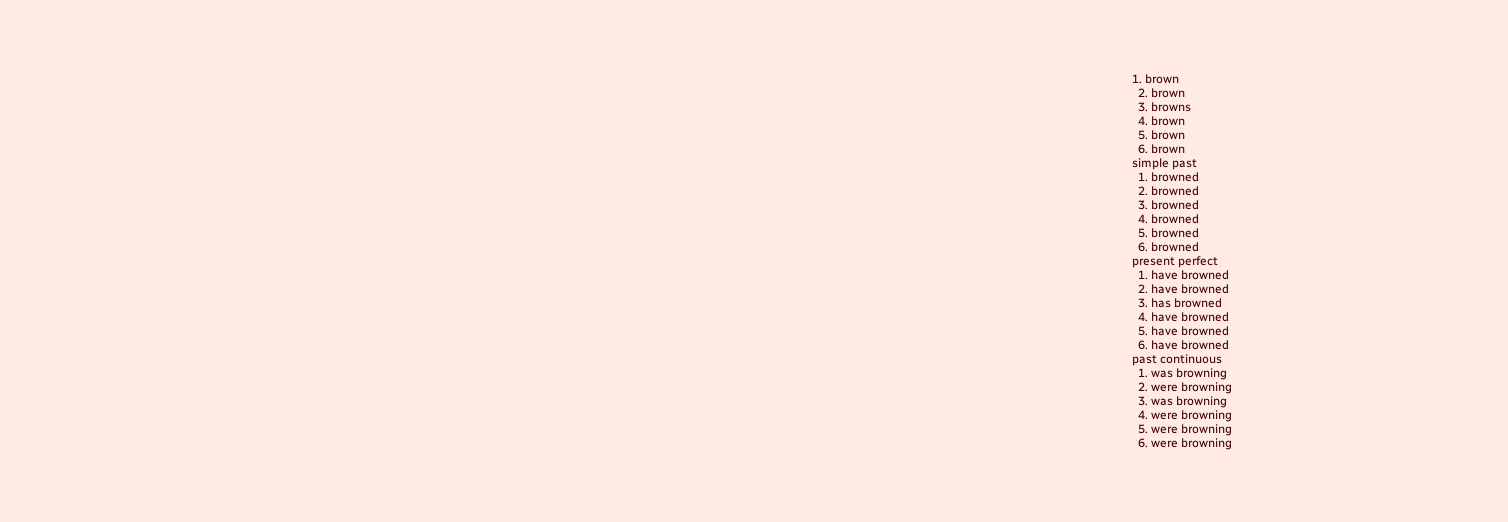1. brown
  2. brown
  3. browns
  4. brown
  5. brown
  6. brown
simple past
  1. browned
  2. browned
  3. browned
  4. browned
  5. browned
  6. browned
present perfect
  1. have browned
  2. have browned
  3. has browned
  4. have browned
  5. have browned
  6. have browned
past continuous
  1. was browning
  2. were browning
  3. was browning
  4. were browning
  5. were browning
  6. were browning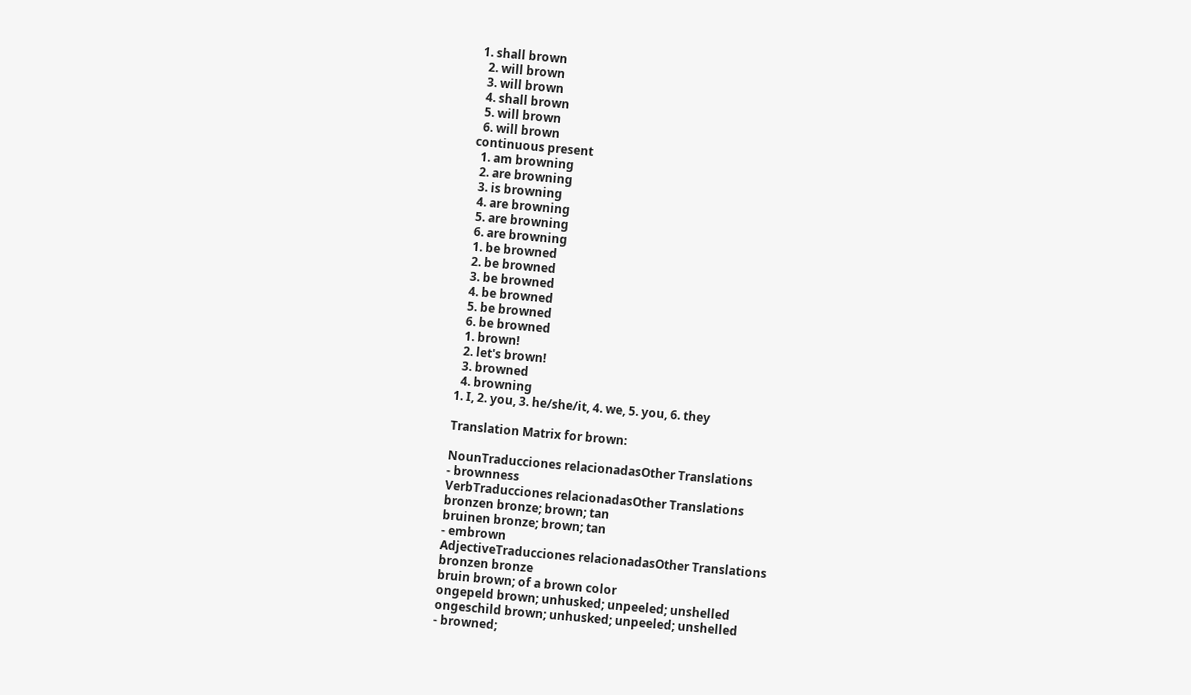1. shall brown
  2. will brown
  3. will brown
  4. shall brown
  5. will brown
  6. will brown
continuous present
  1. am browning
  2. are browning
  3. is browning
  4. are browning
  5. are browning
  6. are browning
  1. be browned
  2. be browned
  3. be browned
  4. be browned
  5. be browned
  6. be browned
  1. brown!
  2. let's brown!
  3. browned
  4. browning
1. I, 2. you, 3. he/she/it, 4. we, 5. you, 6. they

Translation Matrix for brown:

NounTraducciones relacionadasOther Translations
- brownness
VerbTraducciones relacionadasOther Translations
bronzen bronze; brown; tan
bruinen bronze; brown; tan
- embrown
AdjectiveTraducciones relacionadasOther Translations
bronzen bronze
bruin brown; of a brown color
ongepeld brown; unhusked; unpeeled; unshelled
ongeschild brown; unhusked; unpeeled; unshelled
- browned;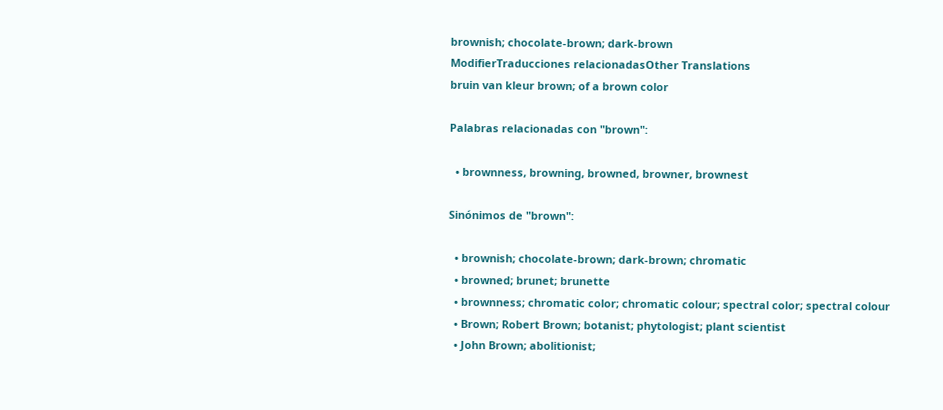brownish; chocolate-brown; dark-brown
ModifierTraducciones relacionadasOther Translations
bruin van kleur brown; of a brown color

Palabras relacionadas con "brown":

  • brownness, browning, browned, browner, brownest

Sinónimos de "brown":

  • brownish; chocolate-brown; dark-brown; chromatic
  • browned; brunet; brunette
  • brownness; chromatic color; chromatic colour; spectral color; spectral colour
  • Brown; Robert Brown; botanist; phytologist; plant scientist
  • John Brown; abolitionist;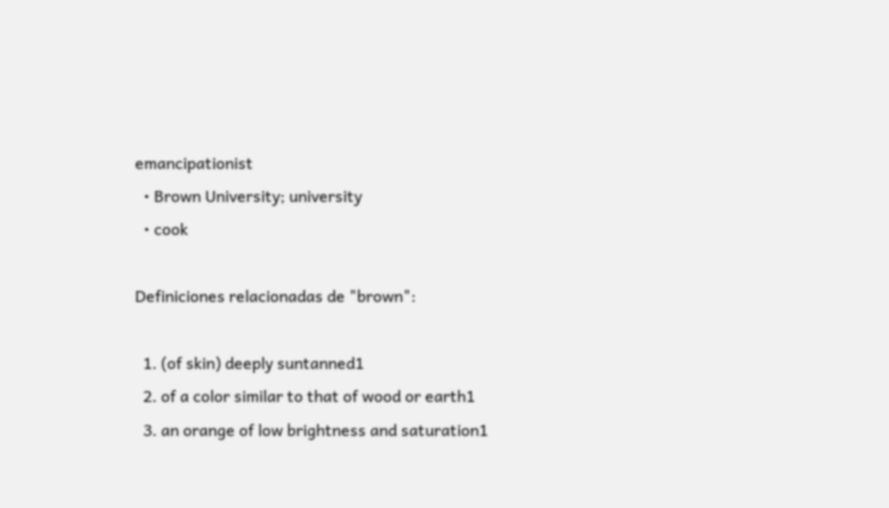emancipationist
  • Brown University; university
  • cook

Definiciones relacionadas de "brown":

  1. (of skin) deeply suntanned1
  2. of a color similar to that of wood or earth1
  3. an orange of low brightness and saturation1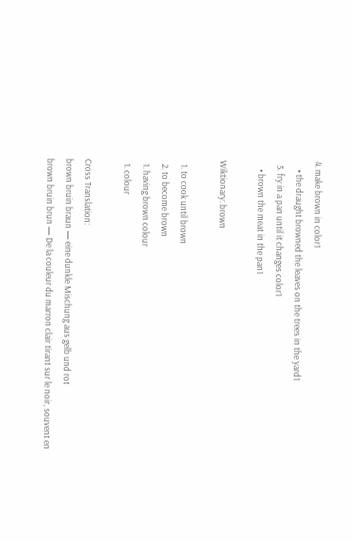4. make brown in color1
    • the draught browned the leaves on the trees in the yard1
  5. fry in a pan until it changes color1
    • brown the meat in the pan1

Wiktionary: brown

  1. to cook until brown
  2. to become brown
  1. having brown colour
  1. colour

Cross Translation:
brown bruin braun — eine dunkle Mischung aus gelb und rot
brown bruin brun — De la couleur du marron clair tirant sur le noir, souvent en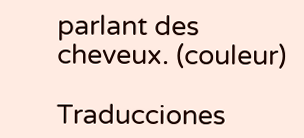parlant des cheveux. (couleur)

Traducciones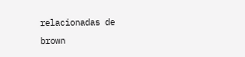relacionadas de brown